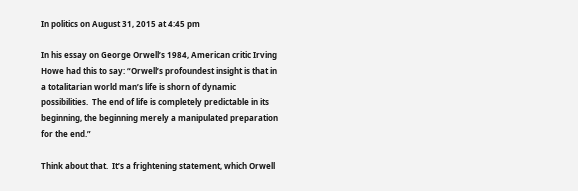In politics on August 31, 2015 at 4:45 pm

In his essay on George Orwell’s 1984, American critic Irving Howe had this to say: “Orwell’s profoundest insight is that in a totalitarian world man’s life is shorn of dynamic possibilities.  The end of life is completely predictable in its beginning, the beginning merely a manipulated preparation for the end.”

Think about that.  It’s a frightening statement, which Orwell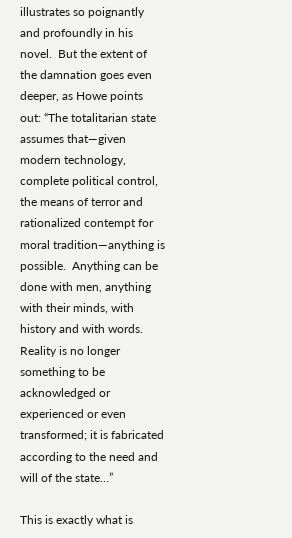illustrates so poignantly and profoundly in his novel.  But the extent of the damnation goes even deeper, as Howe points out: “The totalitarian state assumes that—given modern technology, complete political control, the means of terror and rationalized contempt for moral tradition—anything is possible.  Anything can be done with men, anything with their minds, with history and with words.  Reality is no longer something to be acknowledged or experienced or even transformed; it is fabricated according to the need and will of the state…”

This is exactly what is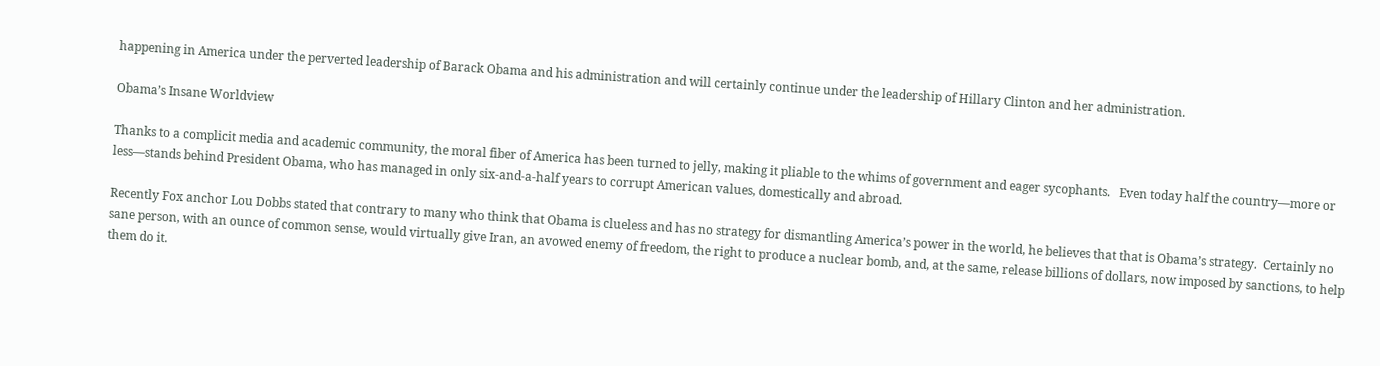happening in America under the perverted leadership of Barack Obama and his administration and will certainly continue under the leadership of Hillary Clinton and her administration.

Obama’s Insane Worldview

Thanks to a complicit media and academic community, the moral fiber of America has been turned to jelly, making it pliable to the whims of government and eager sycophants.   Even today half the country—more or less—stands behind President Obama, who has managed in only six-and-a-half years to corrupt American values, domestically and abroad.

Recently Fox anchor Lou Dobbs stated that contrary to many who think that Obama is clueless and has no strategy for dismantling America’s power in the world, he believes that that is Obama’s strategy.  Certainly no sane person, with an ounce of common sense, would virtually give Iran, an avowed enemy of freedom, the right to produce a nuclear bomb, and, at the same, release billions of dollars, now imposed by sanctions, to help them do it.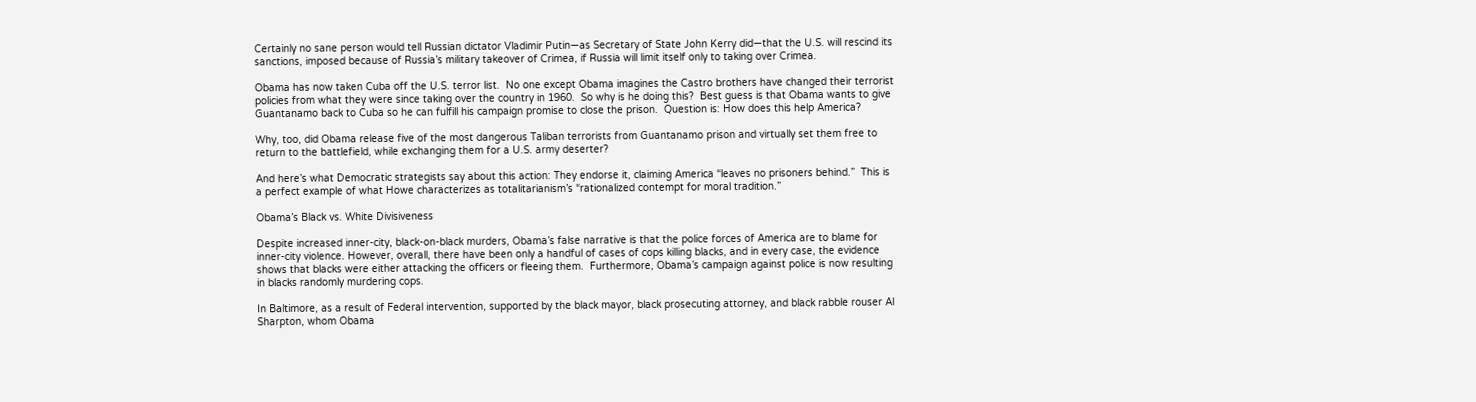Certainly no sane person would tell Russian dictator Vladimir Putin—as Secretary of State John Kerry did—that the U.S. will rescind its sanctions, imposed because of Russia’s military takeover of Crimea, if Russia will limit itself only to taking over Crimea.

Obama has now taken Cuba off the U.S. terror list.  No one except Obama imagines the Castro brothers have changed their terrorist policies from what they were since taking over the country in 1960.  So why is he doing this?  Best guess is that Obama wants to give Guantanamo back to Cuba so he can fulfill his campaign promise to close the prison.  Question is: How does this help America?

Why, too, did Obama release five of the most dangerous Taliban terrorists from Guantanamo prison and virtually set them free to return to the battlefield, while exchanging them for a U.S. army deserter?

And here’s what Democratic strategists say about this action: They endorse it, claiming America “leaves no prisoners behind.”  This is a perfect example of what Howe characterizes as totalitarianism’s “rationalized contempt for moral tradition.”

Obama’s Black vs. White Divisiveness

Despite increased inner-city, black-on-black murders, Obama’s false narrative is that the police forces of America are to blame for inner-city violence. However, overall, there have been only a handful of cases of cops killing blacks, and in every case, the evidence shows that blacks were either attacking the officers or fleeing them.  Furthermore, Obama’s campaign against police is now resulting in blacks randomly murdering cops.

In Baltimore, as a result of Federal intervention, supported by the black mayor, black prosecuting attorney, and black rabble rouser Al Sharpton, whom Obama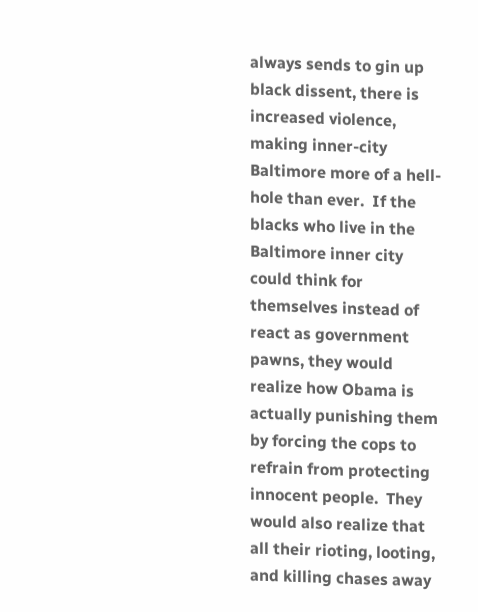always sends to gin up black dissent, there is increased violence, making inner-city Baltimore more of a hell-hole than ever.  If the blacks who live in the Baltimore inner city could think for themselves instead of react as government pawns, they would realize how Obama is actually punishing them by forcing the cops to refrain from protecting innocent people.  They would also realize that all their rioting, looting, and killing chases away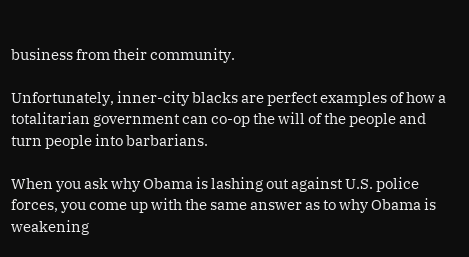business from their community.

Unfortunately, inner-city blacks are perfect examples of how a totalitarian government can co-op the will of the people and turn people into barbarians.

When you ask why Obama is lashing out against U.S. police forces, you come up with the same answer as to why Obama is weakening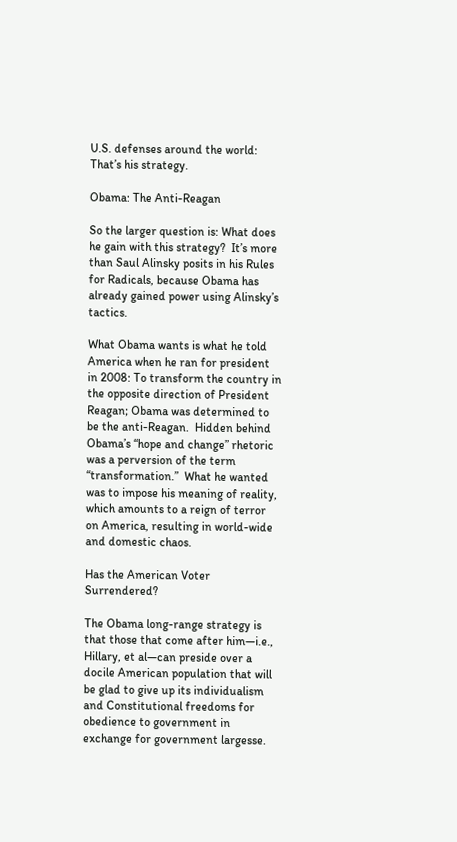U.S. defenses around the world: That’s his strategy.

Obama: The Anti-Reagan

So the larger question is: What does he gain with this strategy?  It’s more than Saul Alinsky posits in his Rules for Radicals, because Obama has already gained power using Alinsky’s tactics.

What Obama wants is what he told America when he ran for president in 2008: To transform the country in the opposite direction of President Reagan; Obama was determined to be the anti-Reagan.  Hidden behind Obama’s “hope and change” rhetoric was a perversion of the term “transformation.”  What he wanted was to impose his meaning of reality, which amounts to a reign of terror on America, resulting in world-wide and domestic chaos.

Has the American Voter Surrendered?

The Obama long-range strategy is that those that come after him—i.e., Hillary, et al—can preside over a docile American population that will be glad to give up its individualism and Constitutional freedoms for obedience to government in exchange for government largesse.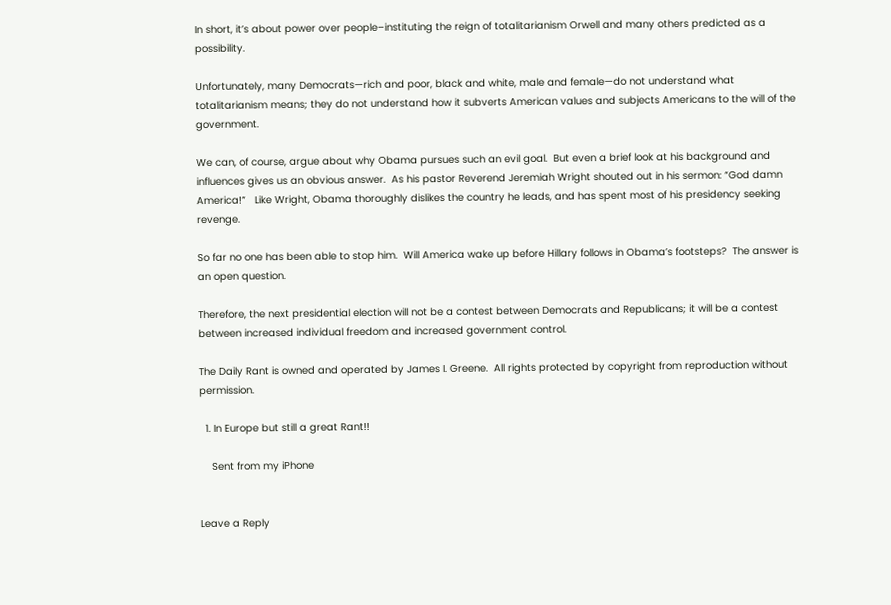In short, it’s about power over people–instituting the reign of totalitarianism Orwell and many others predicted as a possibility.

Unfortunately, many Democrats—rich and poor, black and white, male and female—do not understand what totalitarianism means; they do not understand how it subverts American values and subjects Americans to the will of the government.

We can, of course, argue about why Obama pursues such an evil goal.  But even a brief look at his background and influences gives us an obvious answer.  As his pastor Reverend Jeremiah Wright shouted out in his sermon: “God damn America!”   Like Wright, Obama thoroughly dislikes the country he leads, and has spent most of his presidency seeking revenge.

So far no one has been able to stop him.  Will America wake up before Hillary follows in Obama’s footsteps?  The answer is an open question.

Therefore, the next presidential election will not be a contest between Democrats and Republicans; it will be a contest between increased individual freedom and increased government control.

The Daily Rant is owned and operated by James I. Greene.  All rights protected by copyright from reproduction without permission.

  1. In Europe but still a great Rant!!

    Sent from my iPhone


Leave a Reply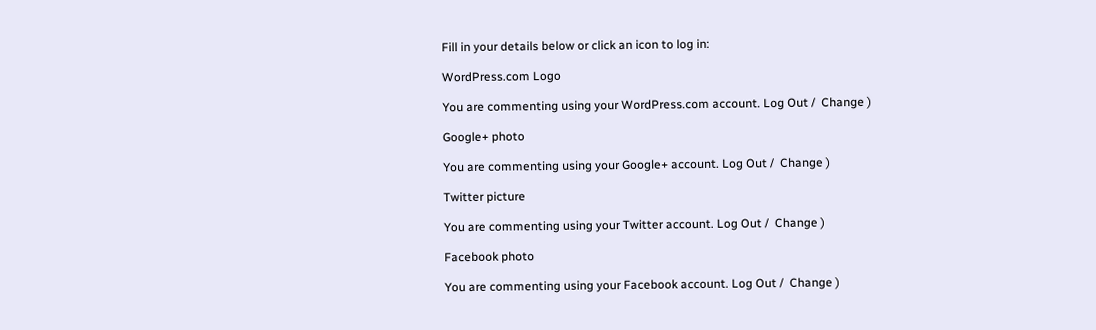Fill in your details below or click an icon to log in:

WordPress.com Logo

You are commenting using your WordPress.com account. Log Out /  Change )

Google+ photo

You are commenting using your Google+ account. Log Out /  Change )

Twitter picture

You are commenting using your Twitter account. Log Out /  Change )

Facebook photo

You are commenting using your Facebook account. Log Out /  Change )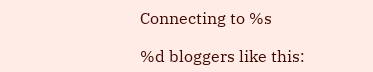Connecting to %s

%d bloggers like this: